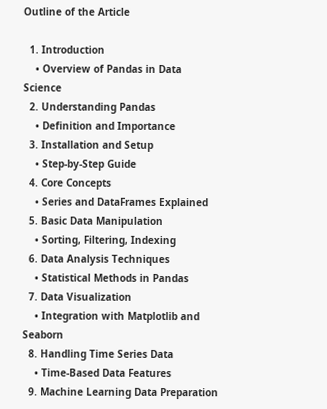Outline of the Article

  1. Introduction
    • Overview of Pandas in Data Science
  2. Understanding Pandas
    • Definition and Importance
  3. Installation and Setup
    • Step-by-Step Guide
  4. Core Concepts
    • Series and DataFrames Explained
  5. Basic Data Manipulation
    • Sorting, Filtering, Indexing
  6. Data Analysis Techniques
    • Statistical Methods in Pandas
  7. Data Visualization
    • Integration with Matplotlib and Seaborn
  8. Handling Time Series Data
    • Time-Based Data Features
  9. Machine Learning Data Preparation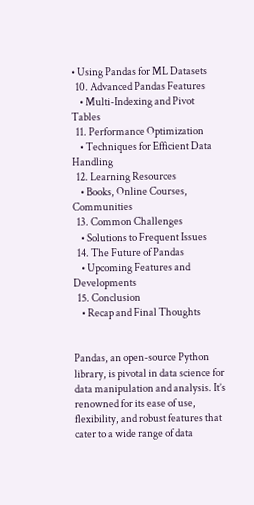• Using Pandas for ML Datasets
  10. Advanced Pandas Features
    • Multi-Indexing and Pivot Tables
  11. Performance Optimization
    • Techniques for Efficient Data Handling
  12. Learning Resources
    • Books, Online Courses, Communities
  13. Common Challenges
    • Solutions to Frequent Issues
  14. The Future of Pandas
    • Upcoming Features and Developments
  15. Conclusion
    • Recap and Final Thoughts


Pandas, an open-source Python library, is pivotal in data science for data manipulation and analysis. It’s renowned for its ease of use, flexibility, and robust features that cater to a wide range of data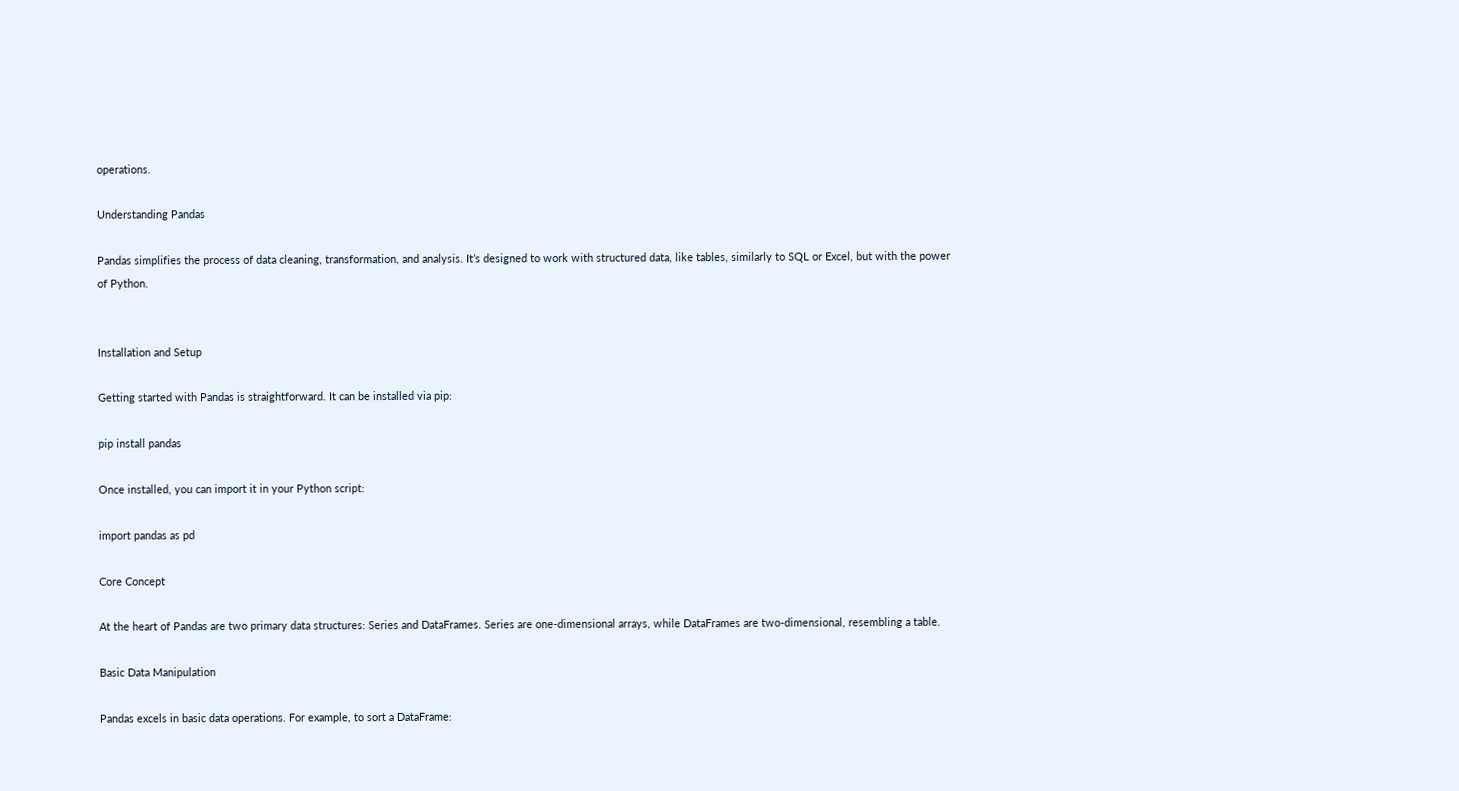operations.

Understanding Pandas

Pandas simplifies the process of data cleaning, transformation, and analysis. It’s designed to work with structured data, like tables, similarly to SQL or Excel, but with the power of Python.


Installation and Setup

Getting started with Pandas is straightforward. It can be installed via pip:

pip install pandas

Once installed, you can import it in your Python script:

import pandas as pd

Core Concept

At the heart of Pandas are two primary data structures: Series and DataFrames. Series are one-dimensional arrays, while DataFrames are two-dimensional, resembling a table.

Basic Data Manipulation

Pandas excels in basic data operations. For example, to sort a DataFrame: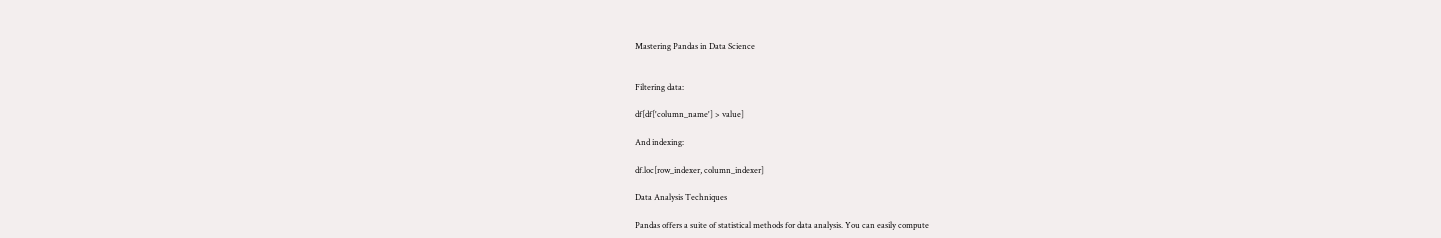Mastering Pandas in Data Science


Filtering data:

df[df['column_name'] > value]

And indexing:

df.loc[row_indexer, column_indexer]

Data Analysis Techniques

Pandas offers a suite of statistical methods for data analysis. You can easily compute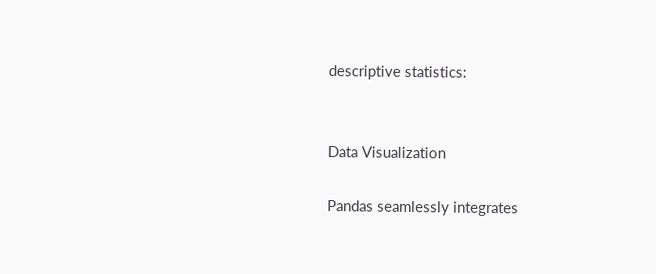descriptive statistics:


Data Visualization

Pandas seamlessly integrates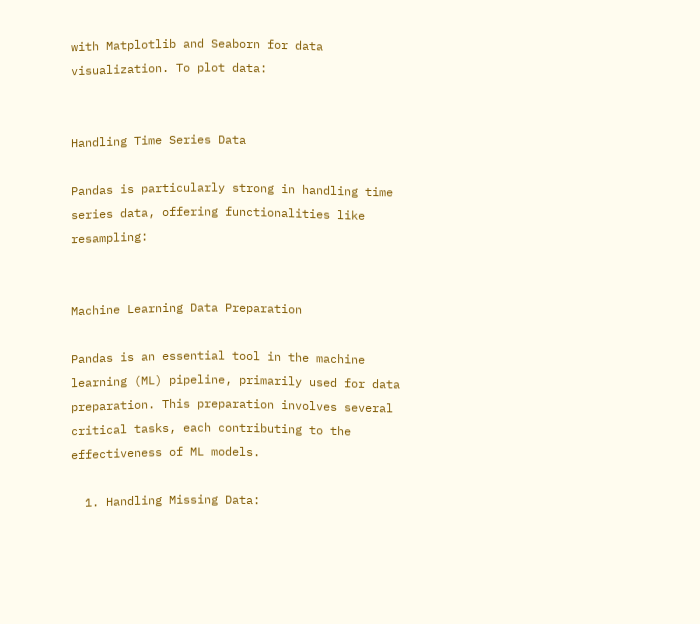with Matplotlib and Seaborn for data visualization. To plot data:


Handling Time Series Data

Pandas is particularly strong in handling time series data, offering functionalities like resampling:


Machine Learning Data Preparation

Pandas is an essential tool in the machine learning (ML) pipeline, primarily used for data preparation. This preparation involves several critical tasks, each contributing to the effectiveness of ML models.

  1. Handling Missing Data: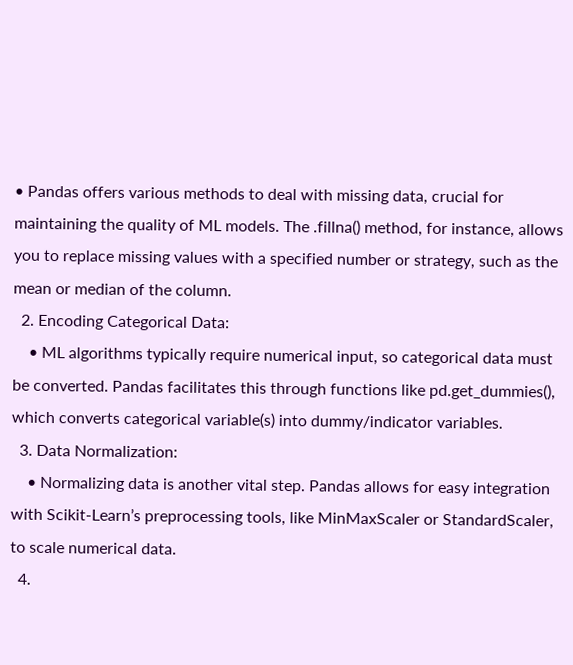• Pandas offers various methods to deal with missing data, crucial for maintaining the quality of ML models. The .fillna() method, for instance, allows you to replace missing values with a specified number or strategy, such as the mean or median of the column.
  2. Encoding Categorical Data:
    • ML algorithms typically require numerical input, so categorical data must be converted. Pandas facilitates this through functions like pd.get_dummies(), which converts categorical variable(s) into dummy/indicator variables.
  3. Data Normalization:
    • Normalizing data is another vital step. Pandas allows for easy integration with Scikit-Learn’s preprocessing tools, like MinMaxScaler or StandardScaler, to scale numerical data.
  4.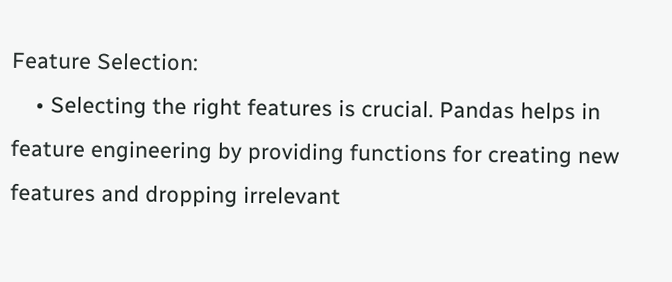Feature Selection:
    • Selecting the right features is crucial. Pandas helps in feature engineering by providing functions for creating new features and dropping irrelevant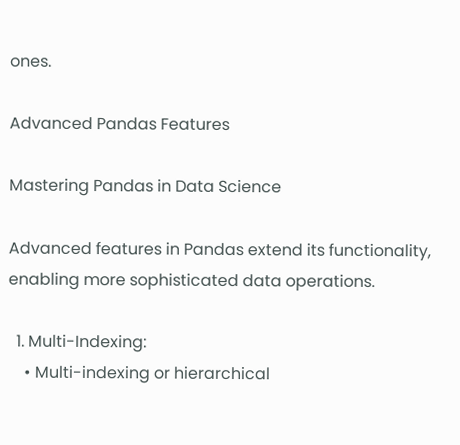ones.

Advanced Pandas Features

Mastering Pandas in Data Science

Advanced features in Pandas extend its functionality, enabling more sophisticated data operations.

  1. Multi-Indexing:
    • Multi-indexing or hierarchical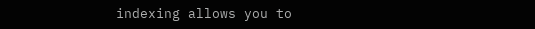indexing allows you to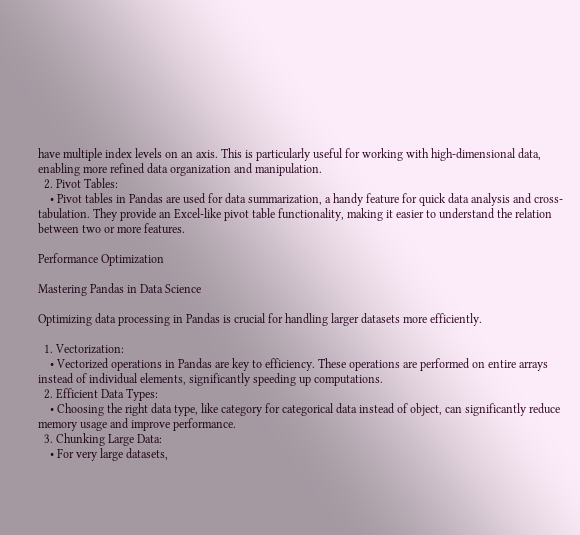have multiple index levels on an axis. This is particularly useful for working with high-dimensional data, enabling more refined data organization and manipulation.
  2. Pivot Tables:
    • Pivot tables in Pandas are used for data summarization, a handy feature for quick data analysis and cross-tabulation. They provide an Excel-like pivot table functionality, making it easier to understand the relation between two or more features.

Performance Optimization

Mastering Pandas in Data Science

Optimizing data processing in Pandas is crucial for handling larger datasets more efficiently.

  1. Vectorization:
    • Vectorized operations in Pandas are key to efficiency. These operations are performed on entire arrays instead of individual elements, significantly speeding up computations.
  2. Efficient Data Types:
    • Choosing the right data type, like category for categorical data instead of object, can significantly reduce memory usage and improve performance.
  3. Chunking Large Data:
    • For very large datasets,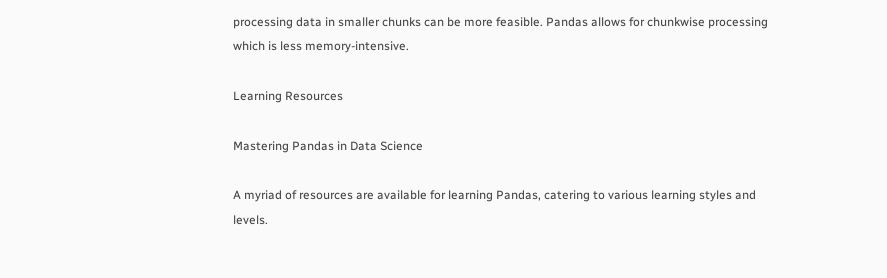processing data in smaller chunks can be more feasible. Pandas allows for chunkwise processing which is less memory-intensive.

Learning Resources

Mastering Pandas in Data Science

A myriad of resources are available for learning Pandas, catering to various learning styles and levels.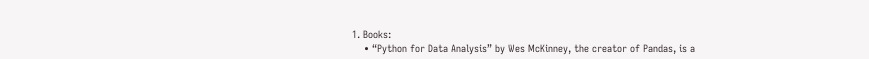1. Books:
    • “Python for Data Analysis” by Wes McKinney, the creator of Pandas, is a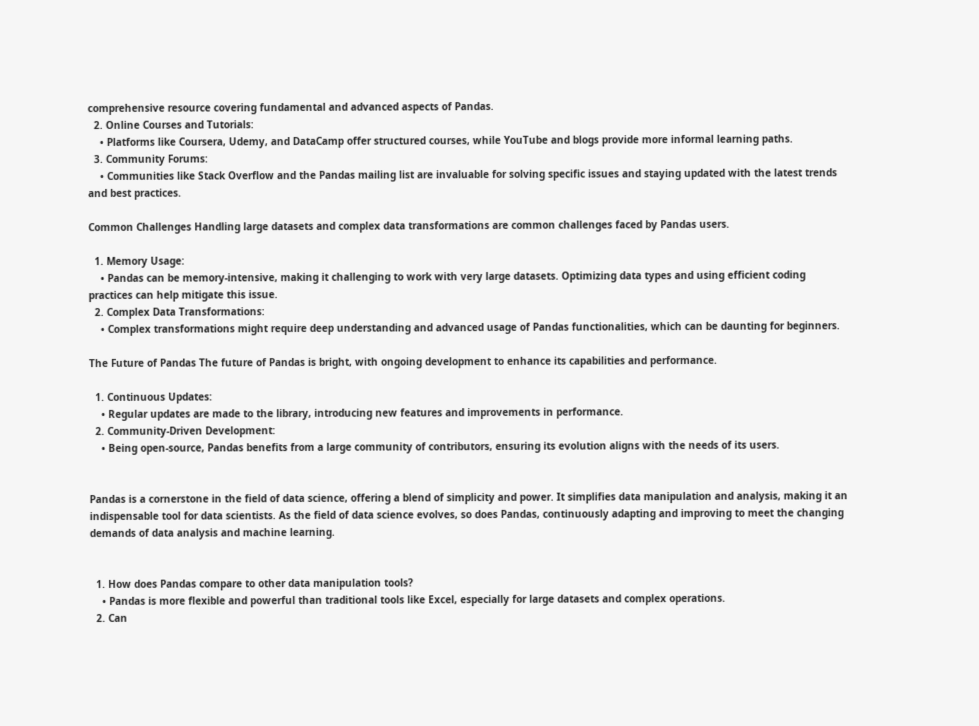comprehensive resource covering fundamental and advanced aspects of Pandas.
  2. Online Courses and Tutorials:
    • Platforms like Coursera, Udemy, and DataCamp offer structured courses, while YouTube and blogs provide more informal learning paths.
  3. Community Forums:
    • Communities like Stack Overflow and the Pandas mailing list are invaluable for solving specific issues and staying updated with the latest trends and best practices.

Common Challenges Handling large datasets and complex data transformations are common challenges faced by Pandas users.

  1. Memory Usage:
    • Pandas can be memory-intensive, making it challenging to work with very large datasets. Optimizing data types and using efficient coding practices can help mitigate this issue.
  2. Complex Data Transformations:
    • Complex transformations might require deep understanding and advanced usage of Pandas functionalities, which can be daunting for beginners.

The Future of Pandas The future of Pandas is bright, with ongoing development to enhance its capabilities and performance.

  1. Continuous Updates:
    • Regular updates are made to the library, introducing new features and improvements in performance.
  2. Community-Driven Development:
    • Being open-source, Pandas benefits from a large community of contributors, ensuring its evolution aligns with the needs of its users.


Pandas is a cornerstone in the field of data science, offering a blend of simplicity and power. It simplifies data manipulation and analysis, making it an indispensable tool for data scientists. As the field of data science evolves, so does Pandas, continuously adapting and improving to meet the changing demands of data analysis and machine learning.


  1. How does Pandas compare to other data manipulation tools?
    • Pandas is more flexible and powerful than traditional tools like Excel, especially for large datasets and complex operations.
  2. Can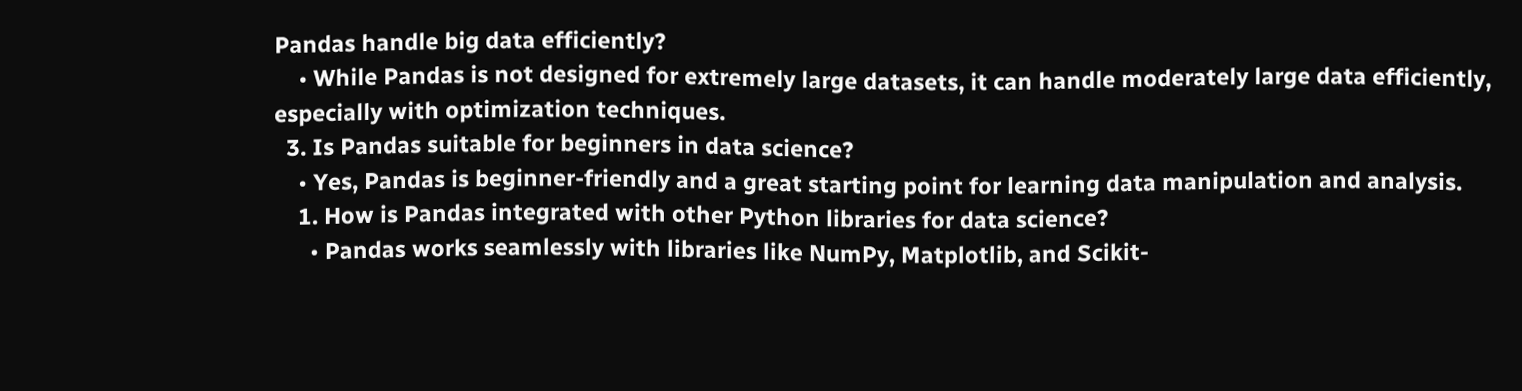Pandas handle big data efficiently?
    • While Pandas is not designed for extremely large datasets, it can handle moderately large data efficiently, especially with optimization techniques.
  3. Is Pandas suitable for beginners in data science?
    • Yes, Pandas is beginner-friendly and a great starting point for learning data manipulation and analysis.
    1. How is Pandas integrated with other Python libraries for data science?
      • Pandas works seamlessly with libraries like NumPy, Matplotlib, and Scikit-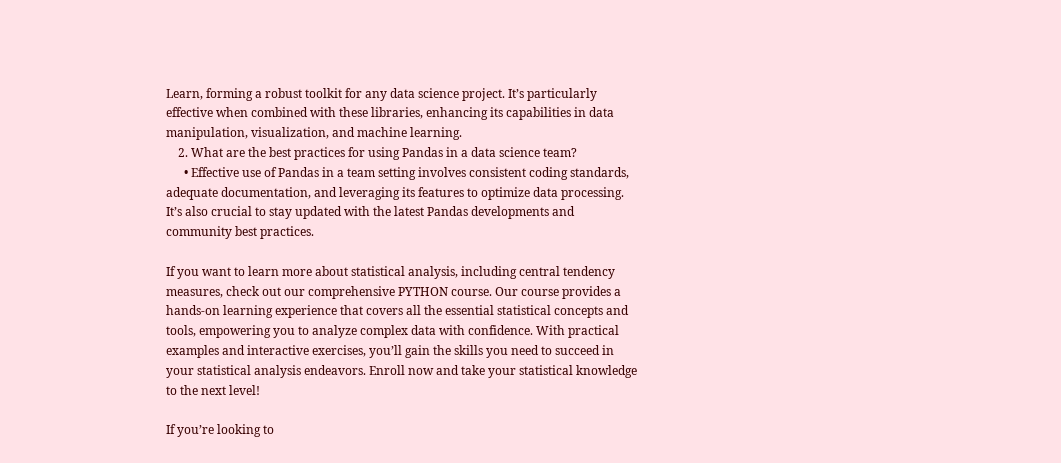Learn, forming a robust toolkit for any data science project. It’s particularly effective when combined with these libraries, enhancing its capabilities in data manipulation, visualization, and machine learning.
    2. What are the best practices for using Pandas in a data science team?
      • Effective use of Pandas in a team setting involves consistent coding standards, adequate documentation, and leveraging its features to optimize data processing. It’s also crucial to stay updated with the latest Pandas developments and community best practices.

If you want to learn more about statistical analysis, including central tendency measures, check out our comprehensive PYTHON course. Our course provides a hands-on learning experience that covers all the essential statistical concepts and tools, empowering you to analyze complex data with confidence. With practical examples and interactive exercises, you’ll gain the skills you need to succeed in your statistical analysis endeavors. Enroll now and take your statistical knowledge to the next level!

If you’re looking to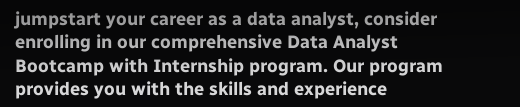jumpstart your career as a data analyst, consider enrolling in our comprehensive Data Analyst Bootcamp with Internship program. Our program provides you with the skills and experience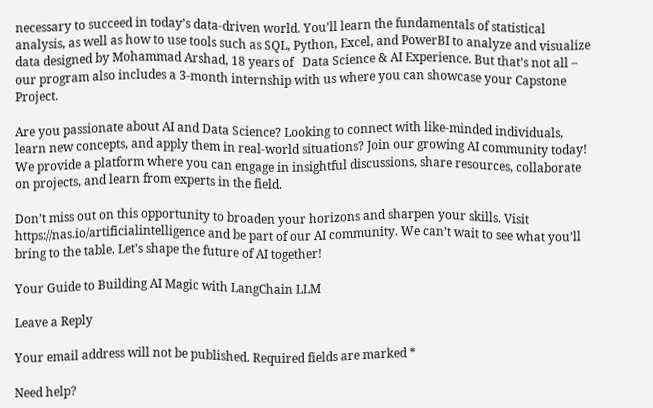necessary to succeed in today’s data-driven world. You’ll learn the fundamentals of statistical analysis, as well as how to use tools such as SQL, Python, Excel, and PowerBI to analyze and visualize data designed by Mohammad Arshad, 18 years of   Data Science & AI Experience. But that’s not all – our program also includes a 3-month internship with us where you can showcase your Capstone Project.

Are you passionate about AI and Data Science? Looking to connect with like-minded individuals, learn new concepts, and apply them in real-world situations? Join our growing AI community today! We provide a platform where you can engage in insightful discussions, share resources, collaborate on projects, and learn from experts in the field.

Don’t miss out on this opportunity to broaden your horizons and sharpen your skills. Visit https://nas.io/artificialintelligence and be part of our AI community. We can’t wait to see what you’ll bring to the table. Let’s shape the future of AI together!

Your Guide to Building AI Magic with LangChain LLM

Leave a Reply

Your email address will not be published. Required fields are marked *

Need help?